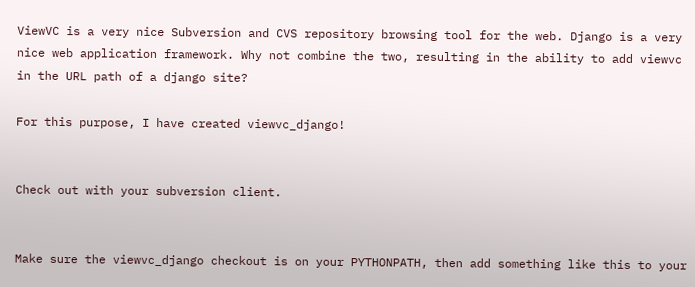ViewVC is a very nice Subversion and CVS repository browsing tool for the web. Django is a very nice web application framework. Why not combine the two, resulting in the ability to add viewvc in the URL path of a django site?

For this purpose, I have created viewvc_django!


Check out with your subversion client.


Make sure the viewvc_django checkout is on your PYTHONPATH, then add something like this to your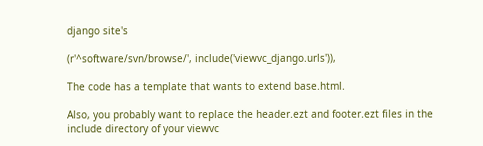django site's

(r'^software/svn/browse/', include('viewvc_django.urls')),

The code has a template that wants to extend base.html.

Also, you probably want to replace the header.ezt and footer.ezt files in the include directory of your viewvc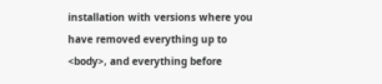installation with versions where you have removed everything up to <body>, and everything before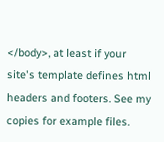</body>, at least if your site's template defines html headers and footers. See my copies for example files.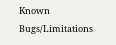Known Bugs/Limitations